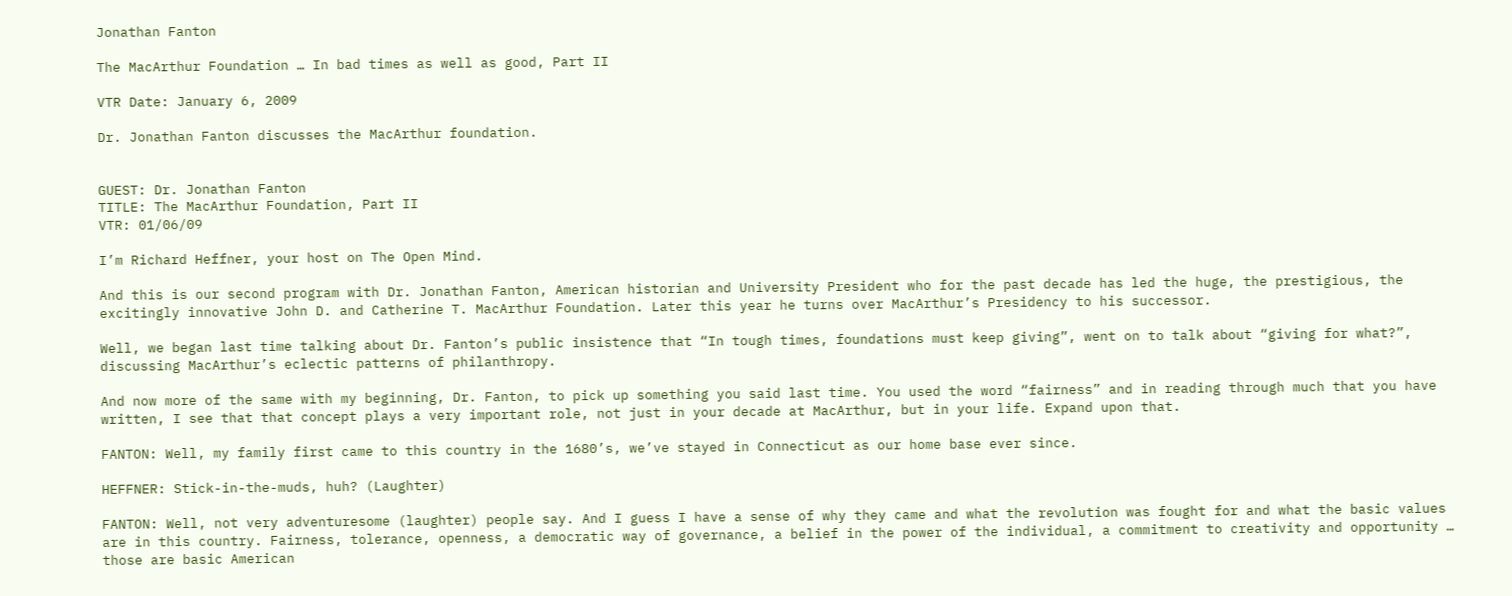Jonathan Fanton

The MacArthur Foundation … In bad times as well as good, Part II

VTR Date: January 6, 2009

Dr. Jonathan Fanton discusses the MacArthur foundation.


GUEST: Dr. Jonathan Fanton
TITLE: The MacArthur Foundation, Part II
VTR: 01/06/09

I’m Richard Heffner, your host on The Open Mind.

And this is our second program with Dr. Jonathan Fanton, American historian and University President who for the past decade has led the huge, the prestigious, the excitingly innovative John D. and Catherine T. MacArthur Foundation. Later this year he turns over MacArthur’s Presidency to his successor.

Well, we began last time talking about Dr. Fanton’s public insistence that “In tough times, foundations must keep giving”, went on to talk about “giving for what?”, discussing MacArthur’s eclectic patterns of philanthropy.

And now more of the same with my beginning, Dr. Fanton, to pick up something you said last time. You used the word “fairness” and in reading through much that you have written, I see that that concept plays a very important role, not just in your decade at MacArthur, but in your life. Expand upon that.

FANTON: Well, my family first came to this country in the 1680’s, we’ve stayed in Connecticut as our home base ever since.

HEFFNER: Stick-in-the-muds, huh? (Laughter)

FANTON: Well, not very adventuresome (laughter) people say. And I guess I have a sense of why they came and what the revolution was fought for and what the basic values are in this country. Fairness, tolerance, openness, a democratic way of governance, a belief in the power of the individual, a commitment to creativity and opportunity … those are basic American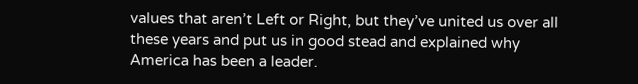values that aren’t Left or Right, but they’ve united us over all these years and put us in good stead and explained why America has been a leader.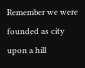Remember we were founded as city upon a hill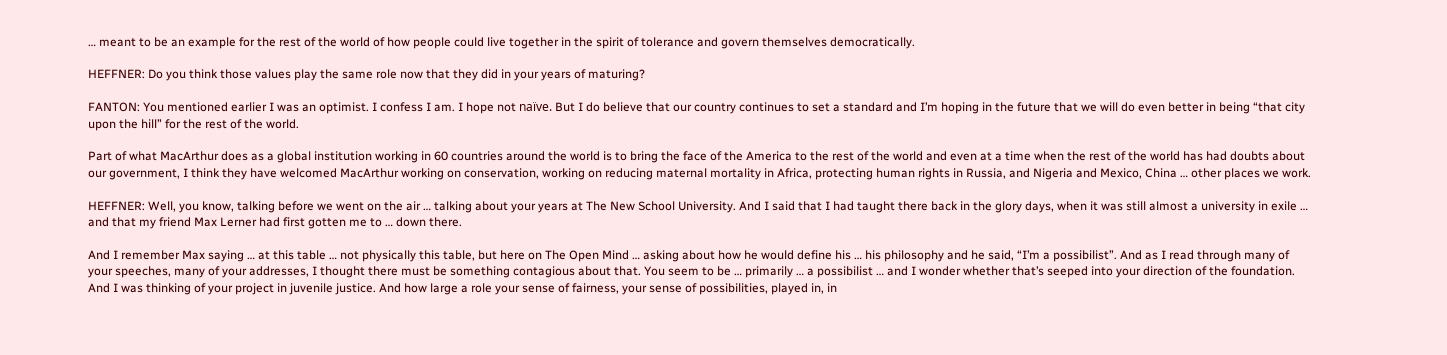… meant to be an example for the rest of the world of how people could live together in the spirit of tolerance and govern themselves democratically.

HEFFNER: Do you think those values play the same role now that they did in your years of maturing?

FANTON: You mentioned earlier I was an optimist. I confess I am. I hope not naïve. But I do believe that our country continues to set a standard and I’m hoping in the future that we will do even better in being “that city upon the hill” for the rest of the world.

Part of what MacArthur does as a global institution working in 60 countries around the world is to bring the face of the America to the rest of the world and even at a time when the rest of the world has had doubts about our government, I think they have welcomed MacArthur working on conservation, working on reducing maternal mortality in Africa, protecting human rights in Russia, and Nigeria and Mexico, China … other places we work.

HEFFNER: Well, you know, talking before we went on the air … talking about your years at The New School University. And I said that I had taught there back in the glory days, when it was still almost a university in exile … and that my friend Max Lerner had first gotten me to … down there.

And I remember Max saying … at this table … not physically this table, but here on The Open Mind … asking about how he would define his … his philosophy and he said, “I’m a possibilist”. And as I read through many of your speeches, many of your addresses, I thought there must be something contagious about that. You seem to be … primarily … a possibilist … and I wonder whether that’s seeped into your direction of the foundation. And I was thinking of your project in juvenile justice. And how large a role your sense of fairness, your sense of possibilities, played in, in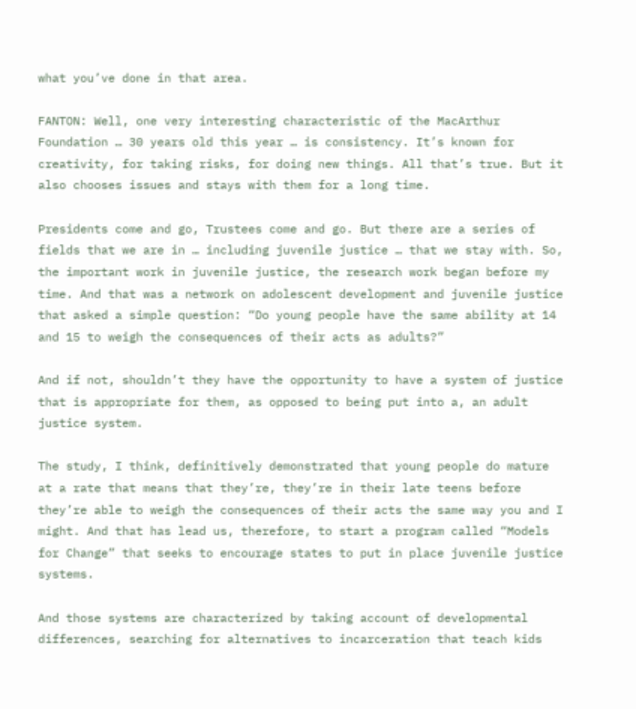what you’ve done in that area.

FANTON: Well, one very interesting characteristic of the MacArthur Foundation … 30 years old this year … is consistency. It’s known for creativity, for taking risks, for doing new things. All that’s true. But it also chooses issues and stays with them for a long time.

Presidents come and go, Trustees come and go. But there are a series of fields that we are in … including juvenile justice … that we stay with. So, the important work in juvenile justice, the research work began before my time. And that was a network on adolescent development and juvenile justice that asked a simple question: “Do young people have the same ability at 14 and 15 to weigh the consequences of their acts as adults?”

And if not, shouldn’t they have the opportunity to have a system of justice that is appropriate for them, as opposed to being put into a, an adult justice system.

The study, I think, definitively demonstrated that young people do mature at a rate that means that they’re, they’re in their late teens before they’re able to weigh the consequences of their acts the same way you and I might. And that has lead us, therefore, to start a program called “Models for Change” that seeks to encourage states to put in place juvenile justice systems.

And those systems are characterized by taking account of developmental differences, searching for alternatives to incarceration that teach kids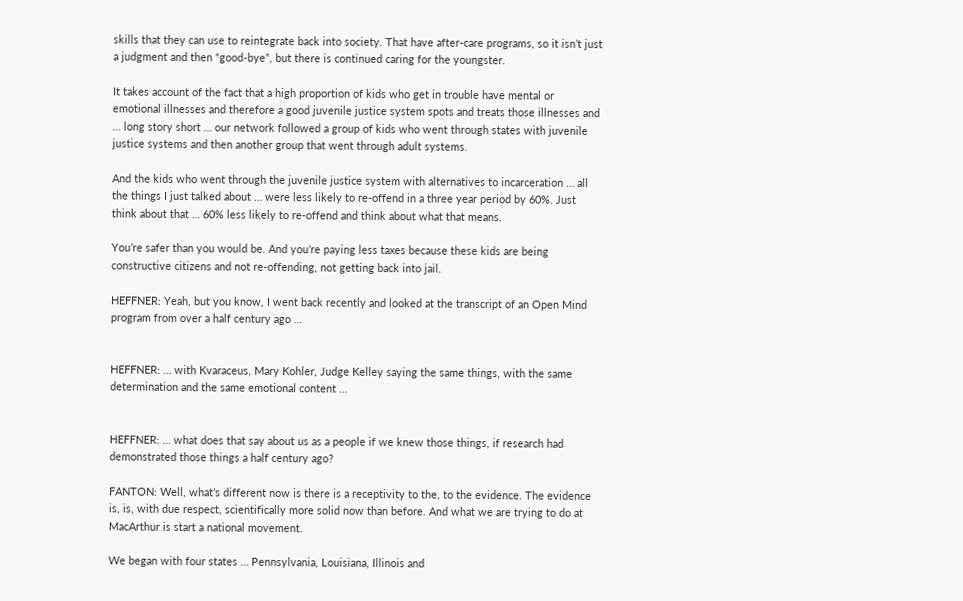skills that they can use to reintegrate back into society. That have after-care programs, so it isn’t just a judgment and then “good-bye”, but there is continued caring for the youngster.

It takes account of the fact that a high proportion of kids who get in trouble have mental or emotional illnesses and therefore a good juvenile justice system spots and treats those illnesses and … long story short … our network followed a group of kids who went through states with juvenile justice systems and then another group that went through adult systems.

And the kids who went through the juvenile justice system with alternatives to incarceration … all the things I just talked about … were less likely to re-offend in a three year period by 60%. Just think about that … 60% less likely to re-offend and think about what that means.

You’re safer than you would be. And you’re paying less taxes because these kids are being constructive citizens and not re-offending, not getting back into jail.

HEFFNER: Yeah, but you know, I went back recently and looked at the transcript of an Open Mind program from over a half century ago …


HEFFNER: … with Kvaraceus, Mary Kohler, Judge Kelley saying the same things, with the same determination and the same emotional content …


HEFFNER: … what does that say about us as a people if we knew those things, if research had demonstrated those things a half century ago?

FANTON: Well, what’s different now is there is a receptivity to the, to the evidence. The evidence is, is, with due respect, scientifically more solid now than before. And what we are trying to do at MacArthur is start a national movement.

We began with four states … Pennsylvania, Louisiana, Illinois and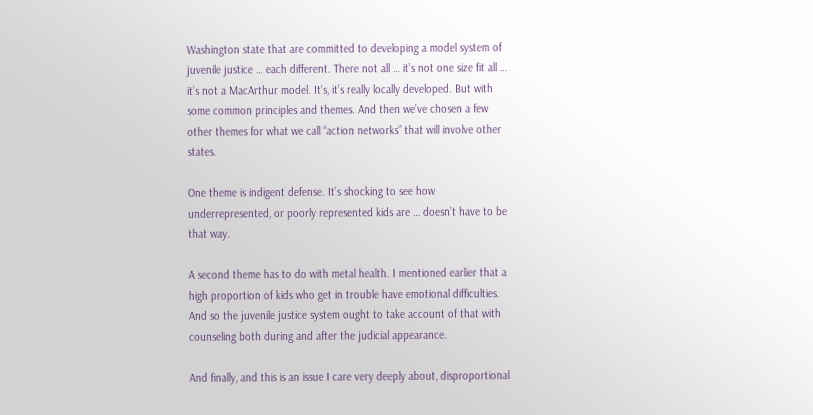Washington state that are committed to developing a model system of juvenile justice … each different. There not all … it’s not one size fit all … it’s not a MacArthur model. It’s, it’s really locally developed. But with some common principles and themes. And then we’ve chosen a few other themes for what we call “action networks” that will involve other states.

One theme is indigent defense. It’s shocking to see how underrepresented, or poorly represented kids are … doesn’t have to be that way.

A second theme has to do with metal health. I mentioned earlier that a high proportion of kids who get in trouble have emotional difficulties. And so the juvenile justice system ought to take account of that with counseling both during and after the judicial appearance.

And finally, and this is an issue I care very deeply about, disproportional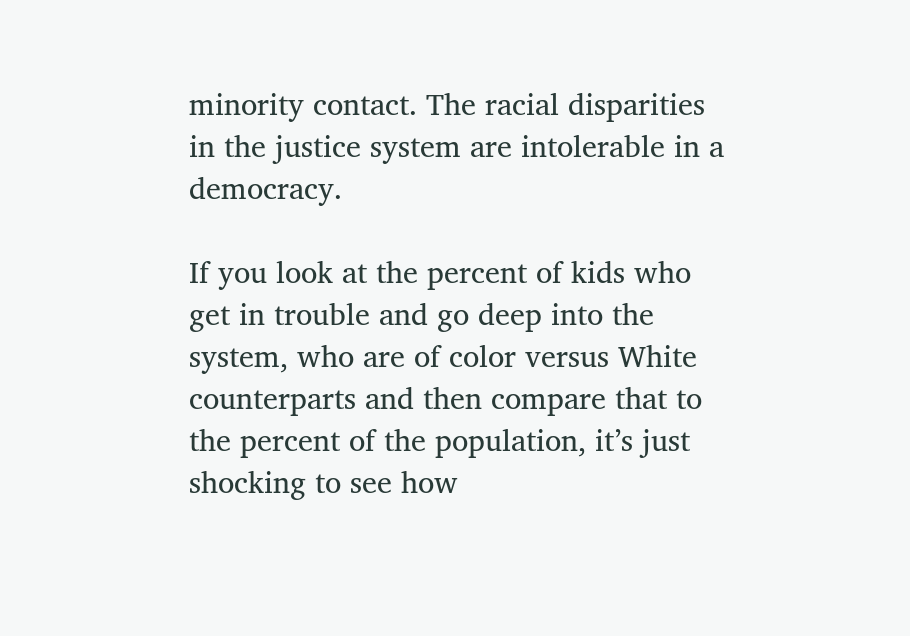minority contact. The racial disparities in the justice system are intolerable in a democracy.

If you look at the percent of kids who get in trouble and go deep into the system, who are of color versus White counterparts and then compare that to the percent of the population, it’s just shocking to see how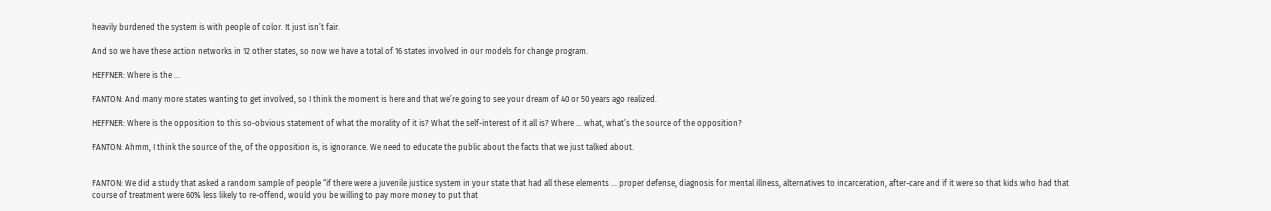heavily burdened the system is with people of color. It just isn’t fair.

And so we have these action networks in 12 other states, so now we have a total of 16 states involved in our models for change program.

HEFFNER: Where is the …

FANTON: And many more states wanting to get involved, so I think the moment is here and that we’re going to see your dream of 40 or 50 years ago realized.

HEFFNER: Where is the opposition to this so-obvious statement of what the morality of it is? What the self-interest of it all is? Where … what, what’s the source of the opposition?

FANTON: Ahmm, I think the source of the, of the opposition is, is ignorance. We need to educate the public about the facts that we just talked about.


FANTON: We did a study that asked a random sample of people “if there were a juvenile justice system in your state that had all these elements … proper defense, diagnosis for mental illness, alternatives to incarceration, after-care and if it were so that kids who had that course of treatment were 60% less likely to re-offend, would you be willing to pay more money to put that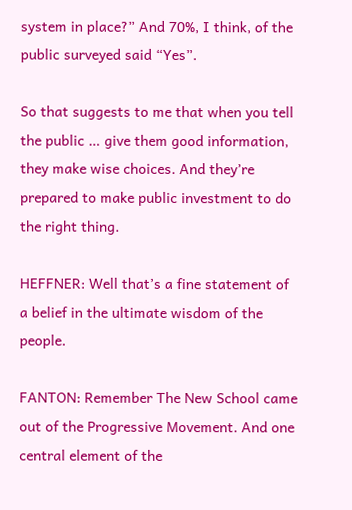system in place?” And 70%, I think, of the public surveyed said “Yes”.

So that suggests to me that when you tell the public … give them good information, they make wise choices. And they’re prepared to make public investment to do the right thing.

HEFFNER: Well that’s a fine statement of a belief in the ultimate wisdom of the people.

FANTON: Remember The New School came out of the Progressive Movement. And one central element of the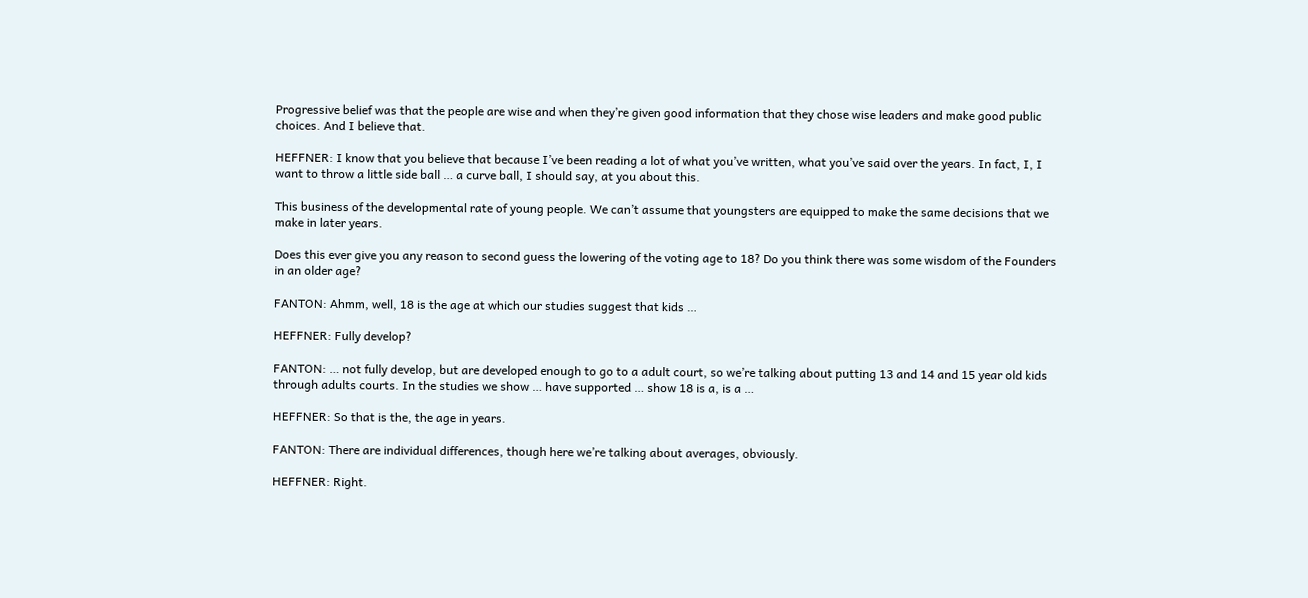Progressive belief was that the people are wise and when they’re given good information that they chose wise leaders and make good public choices. And I believe that.

HEFFNER: I know that you believe that because I’ve been reading a lot of what you’ve written, what you’ve said over the years. In fact, I, I want to throw a little side ball … a curve ball, I should say, at you about this.

This business of the developmental rate of young people. We can’t assume that youngsters are equipped to make the same decisions that we make in later years.

Does this ever give you any reason to second guess the lowering of the voting age to 18? Do you think there was some wisdom of the Founders in an older age?

FANTON: Ahmm, well, 18 is the age at which our studies suggest that kids …

HEFFNER: Fully develop?

FANTON: … not fully develop, but are developed enough to go to a adult court, so we’re talking about putting 13 and 14 and 15 year old kids through adults courts. In the studies we show … have supported … show 18 is a, is a …

HEFFNER: So that is the, the age in years.

FANTON: There are individual differences, though here we’re talking about averages, obviously.

HEFFNER: Right.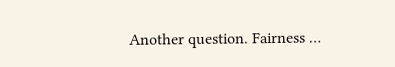Another question. Fairness …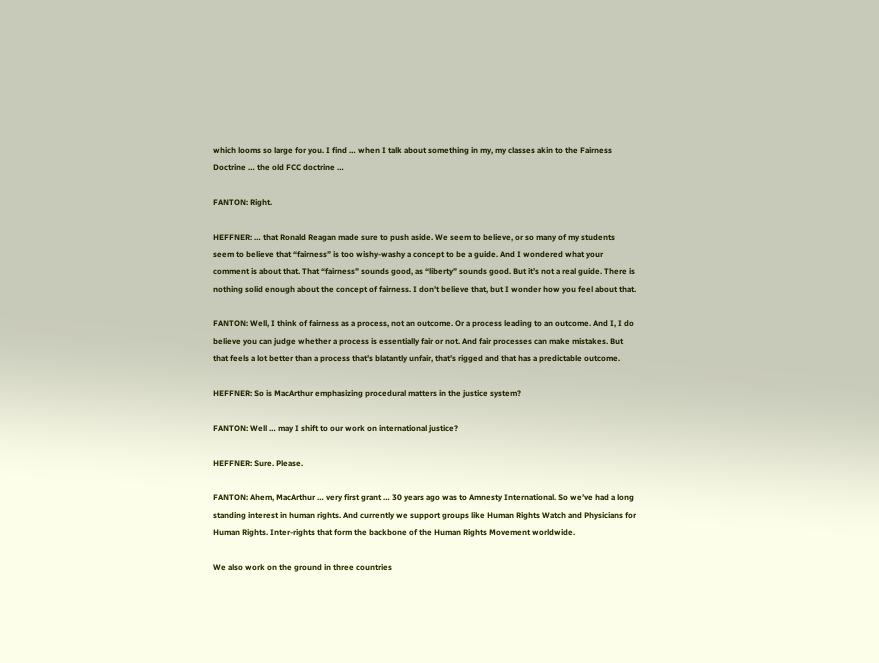which looms so large for you. I find … when I talk about something in my, my classes akin to the Fairness Doctrine … the old FCC doctrine …

FANTON: Right.

HEFFNER: … that Ronald Reagan made sure to push aside. We seem to believe, or so many of my students seem to believe that “fairness” is too wishy-washy a concept to be a guide. And I wondered what your comment is about that. That “fairness” sounds good, as “liberty” sounds good. But it’s not a real guide. There is nothing solid enough about the concept of fairness. I don’t believe that, but I wonder how you feel about that.

FANTON: Well, I think of fairness as a process, not an outcome. Or a process leading to an outcome. And I, I do believe you can judge whether a process is essentially fair or not. And fair processes can make mistakes. But that feels a lot better than a process that’s blatantly unfair, that’s rigged and that has a predictable outcome.

HEFFNER: So is MacArthur emphasizing procedural matters in the justice system?

FANTON: Well … may I shift to our work on international justice?

HEFFNER: Sure. Please.

FANTON: Ahem, MacArthur … very first grant … 30 years ago was to Amnesty International. So we’ve had a long standing interest in human rights. And currently we support groups like Human Rights Watch and Physicians for Human Rights. Inter-rights that form the backbone of the Human Rights Movement worldwide.

We also work on the ground in three countries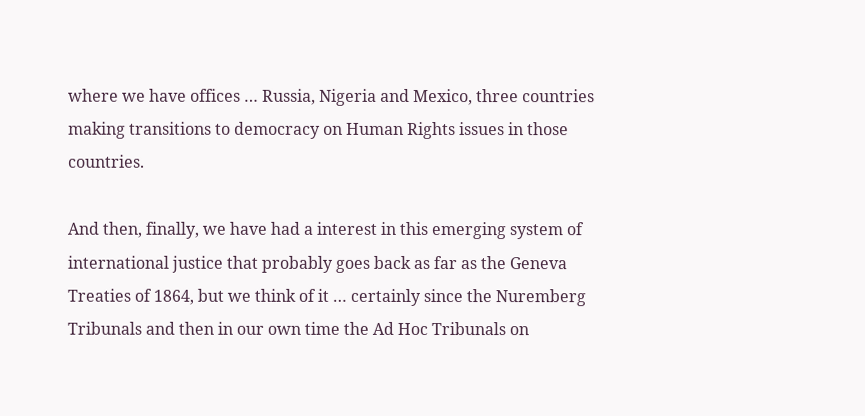where we have offices … Russia, Nigeria and Mexico, three countries making transitions to democracy on Human Rights issues in those countries.

And then, finally, we have had a interest in this emerging system of international justice that probably goes back as far as the Geneva Treaties of 1864, but we think of it … certainly since the Nuremberg Tribunals and then in our own time the Ad Hoc Tribunals on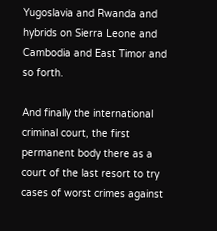Yugoslavia and Rwanda and hybrids on Sierra Leone and Cambodia and East Timor and so forth.

And finally the international criminal court, the first permanent body there as a court of the last resort to try cases of worst crimes against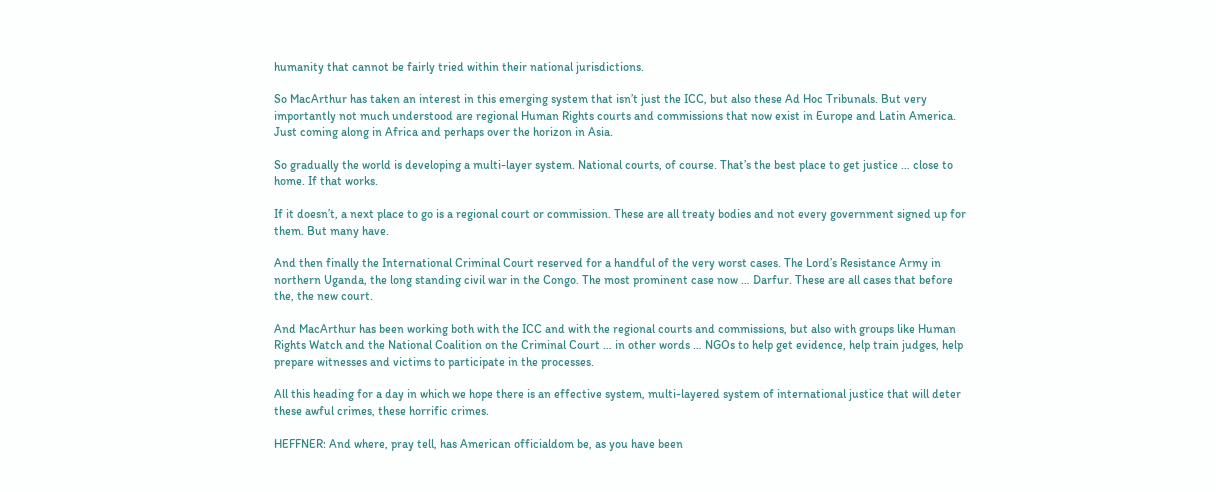humanity that cannot be fairly tried within their national jurisdictions.

So MacArthur has taken an interest in this emerging system that isn’t just the ICC, but also these Ad Hoc Tribunals. But very importantly not much understood are regional Human Rights courts and commissions that now exist in Europe and Latin America. Just coming along in Africa and perhaps over the horizon in Asia.

So gradually the world is developing a multi-layer system. National courts, of course. That’s the best place to get justice … close to home. If that works.

If it doesn’t, a next place to go is a regional court or commission. These are all treaty bodies and not every government signed up for them. But many have.

And then finally the International Criminal Court reserved for a handful of the very worst cases. The Lord’s Resistance Army in northern Uganda, the long standing civil war in the Congo. The most prominent case now … Darfur. These are all cases that before the, the new court.

And MacArthur has been working both with the ICC and with the regional courts and commissions, but also with groups like Human Rights Watch and the National Coalition on the Criminal Court … in other words … NGOs to help get evidence, help train judges, help prepare witnesses and victims to participate in the processes.

All this heading for a day in which we hope there is an effective system, multi-layered system of international justice that will deter these awful crimes, these horrific crimes.

HEFFNER: And where, pray tell, has American officialdom be, as you have been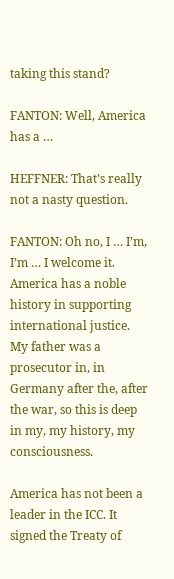taking this stand?

FANTON: Well, America has a …

HEFFNER: That’s really not a nasty question.

FANTON: Oh no, I … I’m, I’m … I welcome it. America has a noble history in supporting international justice. My father was a prosecutor in, in Germany after the, after the war, so this is deep in my, my history, my consciousness.

America has not been a leader in the ICC. It signed the Treaty of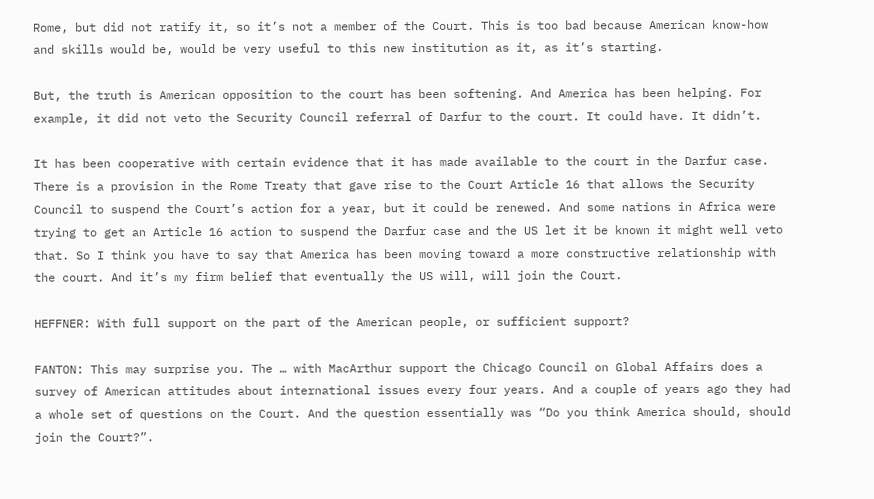Rome, but did not ratify it, so it’s not a member of the Court. This is too bad because American know-how and skills would be, would be very useful to this new institution as it, as it’s starting.

But, the truth is American opposition to the court has been softening. And America has been helping. For example, it did not veto the Security Council referral of Darfur to the court. It could have. It didn’t.

It has been cooperative with certain evidence that it has made available to the court in the Darfur case. There is a provision in the Rome Treaty that gave rise to the Court Article 16 that allows the Security Council to suspend the Court’s action for a year, but it could be renewed. And some nations in Africa were trying to get an Article 16 action to suspend the Darfur case and the US let it be known it might well veto that. So I think you have to say that America has been moving toward a more constructive relationship with the court. And it’s my firm belief that eventually the US will, will join the Court.

HEFFNER: With full support on the part of the American people, or sufficient support?

FANTON: This may surprise you. The … with MacArthur support the Chicago Council on Global Affairs does a survey of American attitudes about international issues every four years. And a couple of years ago they had a whole set of questions on the Court. And the question essentially was “Do you think America should, should join the Court?”.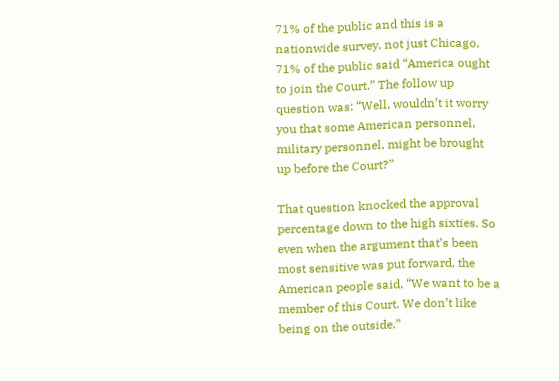71% of the public and this is a nationwide survey, not just Chicago, 71% of the public said “America ought to join the Court.” The follow up question was: “Well, wouldn’t it worry you that some American personnel, military personnel, might be brought up before the Court?”

That question knocked the approval percentage down to the high sixties. So even when the argument that’s been most sensitive was put forward, the American people said, “We want to be a member of this Court. We don’t like being on the outside.”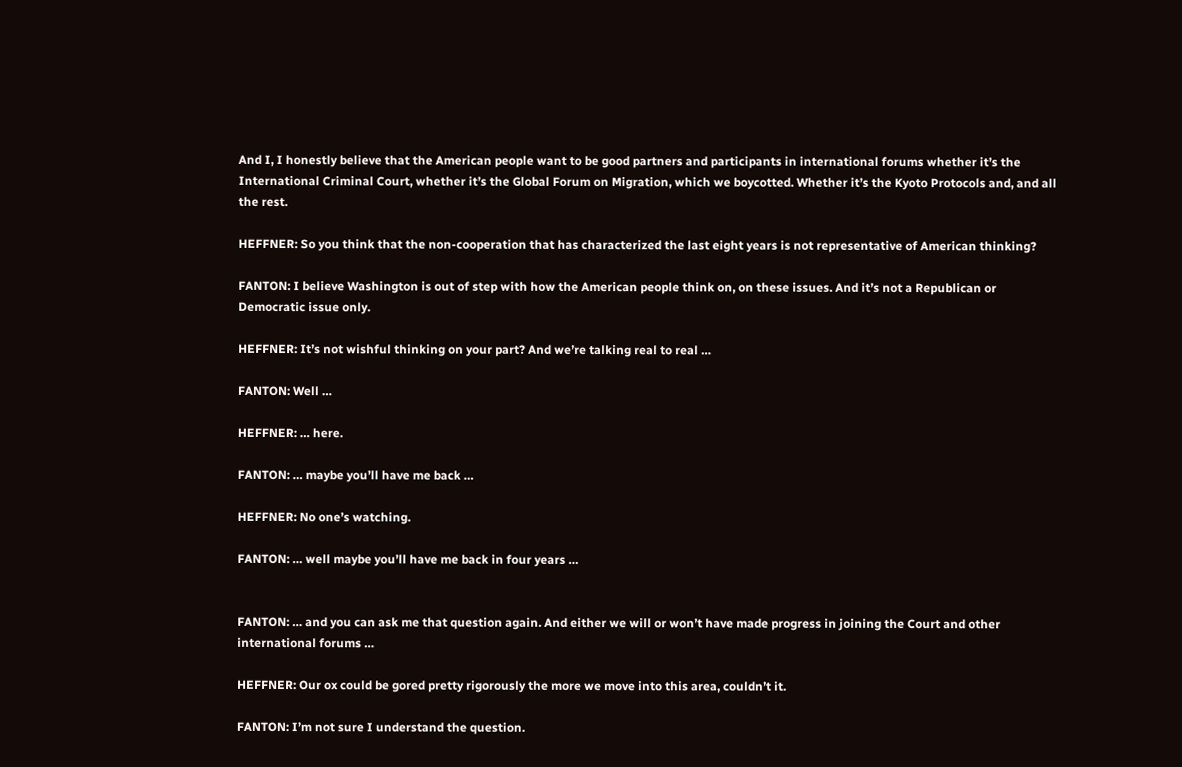And I, I honestly believe that the American people want to be good partners and participants in international forums whether it’s the International Criminal Court, whether it’s the Global Forum on Migration, which we boycotted. Whether it’s the Kyoto Protocols and, and all the rest.

HEFFNER: So you think that the non-cooperation that has characterized the last eight years is not representative of American thinking?

FANTON: I believe Washington is out of step with how the American people think on, on these issues. And it’s not a Republican or Democratic issue only.

HEFFNER: It’s not wishful thinking on your part? And we’re talking real to real …

FANTON: Well …

HEFFNER: … here.

FANTON: … maybe you’ll have me back …

HEFFNER: No one’s watching.

FANTON: … well maybe you’ll have me back in four years …


FANTON: … and you can ask me that question again. And either we will or won’t have made progress in joining the Court and other international forums …

HEFFNER: Our ox could be gored pretty rigorously the more we move into this area, couldn’t it.

FANTON: I’m not sure I understand the question.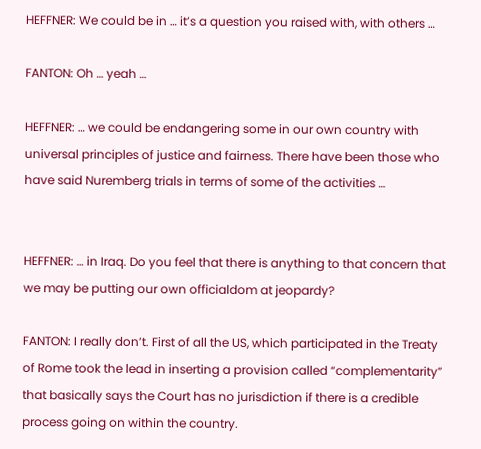HEFFNER: We could be in … it’s a question you raised with, with others …

FANTON: Oh … yeah …

HEFFNER: … we could be endangering some in our own country with universal principles of justice and fairness. There have been those who have said Nuremberg trials in terms of some of the activities …


HEFFNER: … in Iraq. Do you feel that there is anything to that concern that we may be putting our own officialdom at jeopardy?

FANTON: I really don’t. First of all the US, which participated in the Treaty of Rome took the lead in inserting a provision called “complementarity” that basically says the Court has no jurisdiction if there is a credible process going on within the country.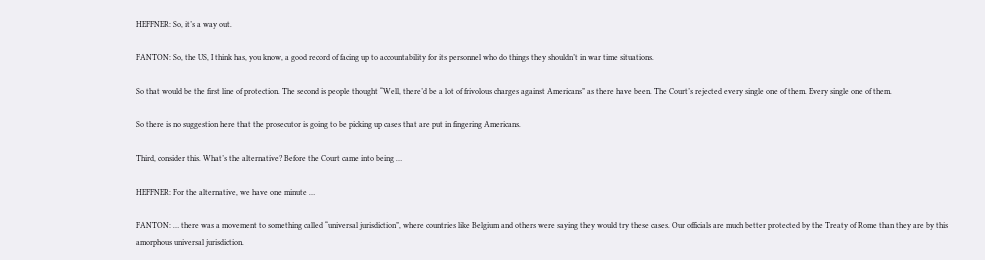HEFFNER: So, it’s a way out.

FANTON: So, the US, I think has, you know, a good record of facing up to accountability for its personnel who do things they shouldn’t in war time situations.

So that would be the first line of protection. The second is people thought “Well, there’d be a lot of frivolous charges against Americans” as there have been. The Court’s rejected every single one of them. Every single one of them.

So there is no suggestion here that the prosecutor is going to be picking up cases that are put in fingering Americans.

Third, consider this. What’s the alternative? Before the Court came into being …

HEFFNER: For the alternative, we have one minute …

FANTON: … there was a movement to something called “universal jurisdiction”, where countries like Belgium and others were saying they would try these cases. Our officials are much better protected by the Treaty of Rome than they are by this amorphous universal jurisdiction.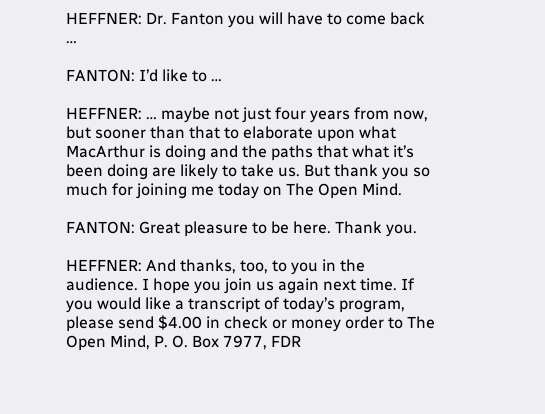HEFFNER: Dr. Fanton you will have to come back …

FANTON: I’d like to …

HEFFNER: … maybe not just four years from now, but sooner than that to elaborate upon what MacArthur is doing and the paths that what it’s been doing are likely to take us. But thank you so much for joining me today on The Open Mind.

FANTON: Great pleasure to be here. Thank you.

HEFFNER: And thanks, too, to you in the audience. I hope you join us again next time. If you would like a transcript of today’s program, please send $4.00 in check or money order to The Open Mind, P. O. Box 7977, FDR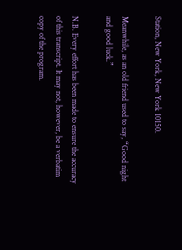Station, New York, New York 10150.

Meanwhile, as an old friend used to say, “Good night and good luck.”

N.B. Every effort has been made to ensure the accuracy of this transcript. It may not, however, be a verbatim copy of the program.